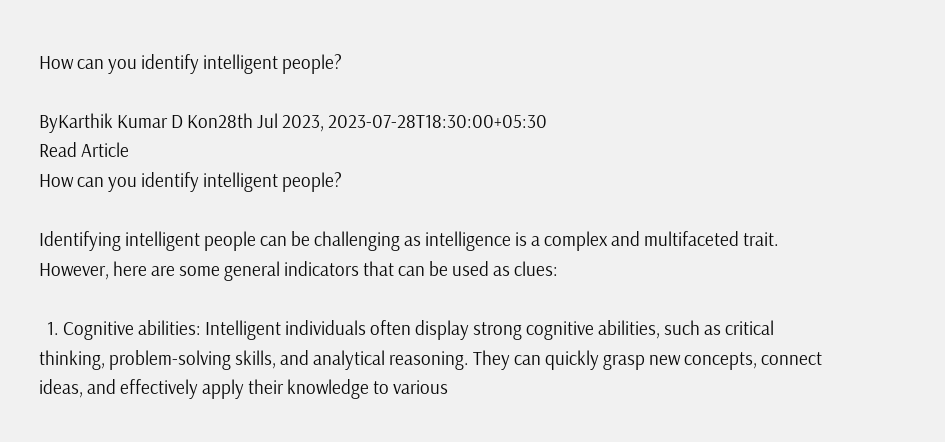How can you identify intelligent people?

ByKarthik Kumar D Kon28th Jul 2023, 2023-07-28T18:30:00+05:30
Read Article
How can you identify intelligent people?

Identifying intelligent people can be challenging as intelligence is a complex and multifaceted trait. However, here are some general indicators that can be used as clues:

  1. Cognitive abilities: Intelligent individuals often display strong cognitive abilities, such as critical thinking, problem-solving skills, and analytical reasoning. They can quickly grasp new concepts, connect ideas, and effectively apply their knowledge to various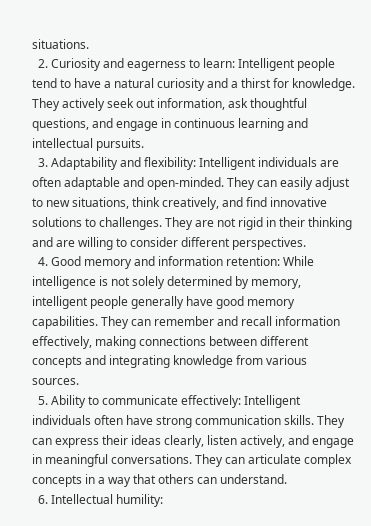situations.
  2. Curiosity and eagerness to learn: Intelligent people tend to have a natural curiosity and a thirst for knowledge. They actively seek out information, ask thoughtful questions, and engage in continuous learning and intellectual pursuits.
  3. Adaptability and flexibility: Intelligent individuals are often adaptable and open-minded. They can easily adjust to new situations, think creatively, and find innovative solutions to challenges. They are not rigid in their thinking and are willing to consider different perspectives.
  4. Good memory and information retention: While intelligence is not solely determined by memory, intelligent people generally have good memory capabilities. They can remember and recall information effectively, making connections between different concepts and integrating knowledge from various sources.
  5. Ability to communicate effectively: Intelligent individuals often have strong communication skills. They can express their ideas clearly, listen actively, and engage in meaningful conversations. They can articulate complex concepts in a way that others can understand.
  6. Intellectual humility: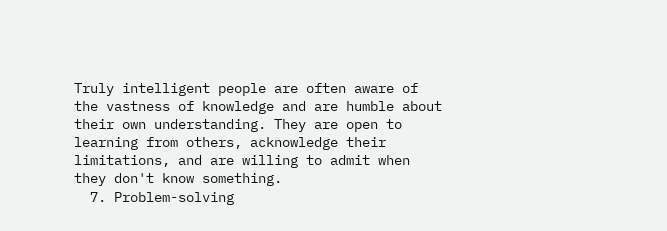Truly intelligent people are often aware of the vastness of knowledge and are humble about their own understanding. They are open to learning from others, acknowledge their limitations, and are willing to admit when they don't know something.
  7. Problem-solving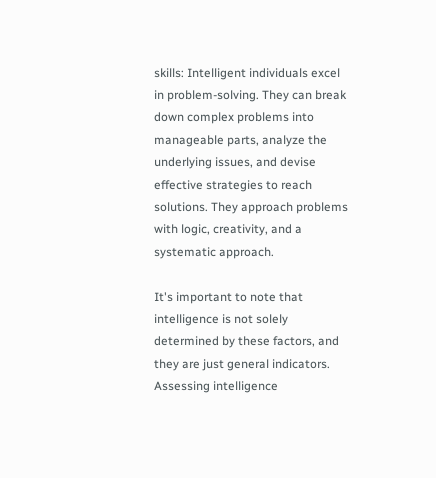skills: Intelligent individuals excel in problem-solving. They can break down complex problems into manageable parts, analyze the underlying issues, and devise effective strategies to reach solutions. They approach problems with logic, creativity, and a systematic approach.

It's important to note that intelligence is not solely determined by these factors, and they are just general indicators. Assessing intelligence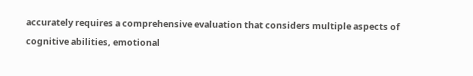accurately requires a comprehensive evaluation that considers multiple aspects of cognitive abilities, emotional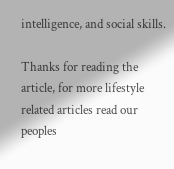intelligence, and social skills.

Thanks for reading the article, for more lifestyle related articles read our peoples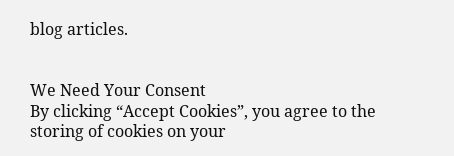blog articles.


We Need Your Consent
By clicking “Accept Cookies”, you agree to the storing of cookies on your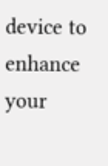device to enhance your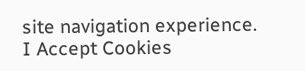site navigation experience.
I Accept Cookies